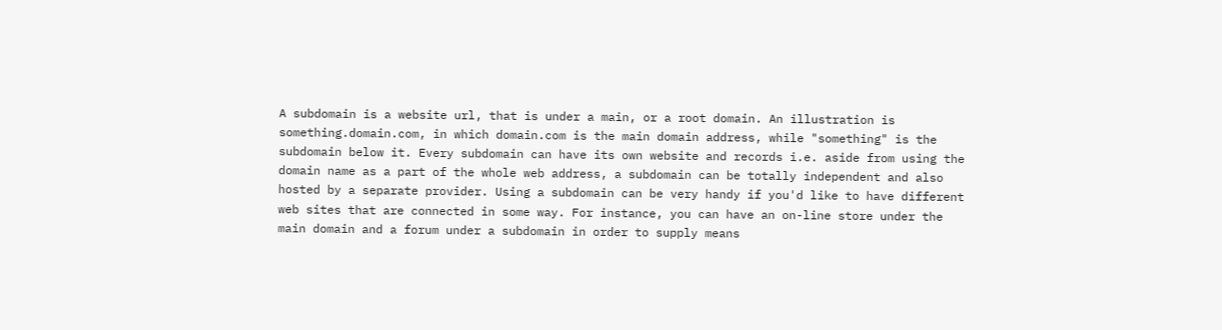A subdomain is a website url, that is under a main, or a root domain. An illustration is something.domain.com, in which domain.com is the main domain address, while "something" is the subdomain below it. Every subdomain can have its own website and records i.e. aside from using the domain name as a part of the whole web address, a subdomain can be totally independent and also hosted by a separate provider. Using a subdomain can be very handy if you'd like to have different web sites that are connected in some way. For instance, you can have an on-line store under the main domain and a forum under a subdomain in order to supply means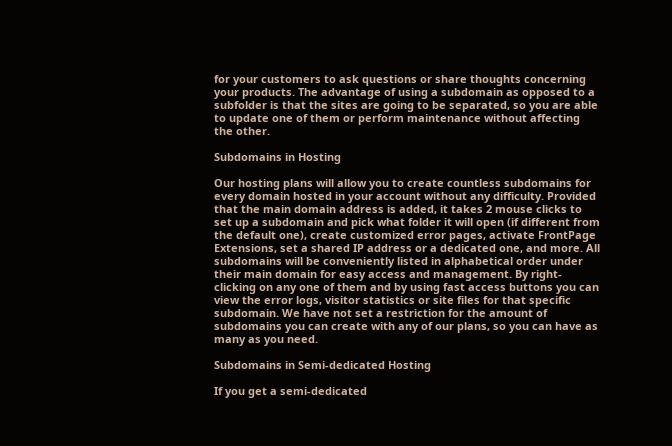for your customers to ask questions or share thoughts concerning your products. The advantage of using a subdomain as opposed to a subfolder is that the sites are going to be separated, so you are able to update one of them or perform maintenance without affecting the other.

Subdomains in Hosting

Our hosting plans will allow you to create countless subdomains for every domain hosted in your account without any difficulty. Provided that the main domain address is added, it takes 2 mouse clicks to set up a subdomain and pick what folder it will open (if different from the default one), create customized error pages, activate FrontPage Extensions, set a shared IP address or a dedicated one, and more. All subdomains will be conveniently listed in alphabetical order under their main domain for easy access and management. By right-clicking on any one of them and by using fast access buttons you can view the error logs, visitor statistics or site files for that specific subdomain. We have not set a restriction for the amount of subdomains you can create with any of our plans, so you can have as many as you need.

Subdomains in Semi-dedicated Hosting

If you get a semi-dedicated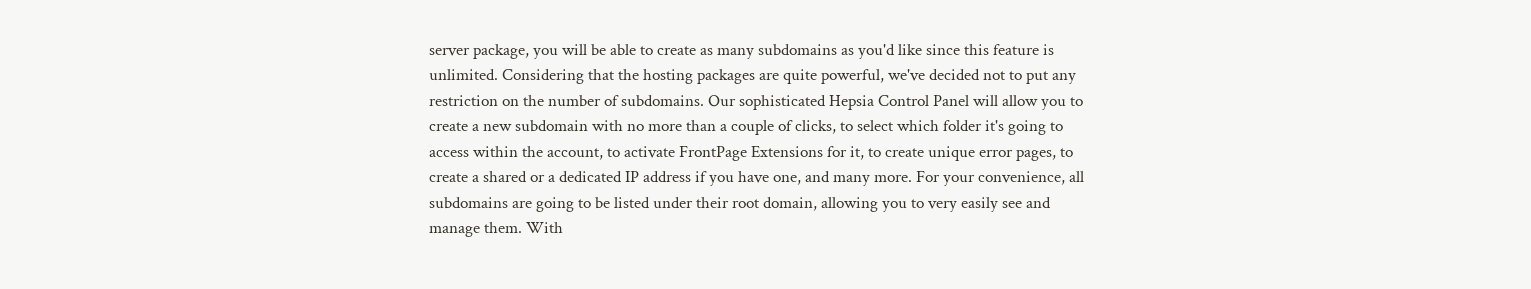server package, you will be able to create as many subdomains as you'd like since this feature is unlimited. Considering that the hosting packages are quite powerful, we've decided not to put any restriction on the number of subdomains. Our sophisticated Hepsia Control Panel will allow you to create a new subdomain with no more than a couple of clicks, to select which folder it's going to access within the account, to activate FrontPage Extensions for it, to create unique error pages, to create a shared or a dedicated IP address if you have one, and many more. For your convenience, all subdomains are going to be listed under their root domain, allowing you to very easily see and manage them. With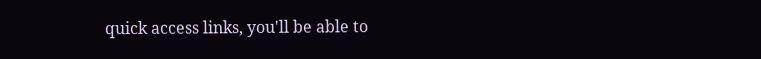quick access links, you'll be able to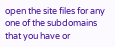open the site files for any one of the subdomains that you have or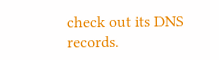check out its DNS records.